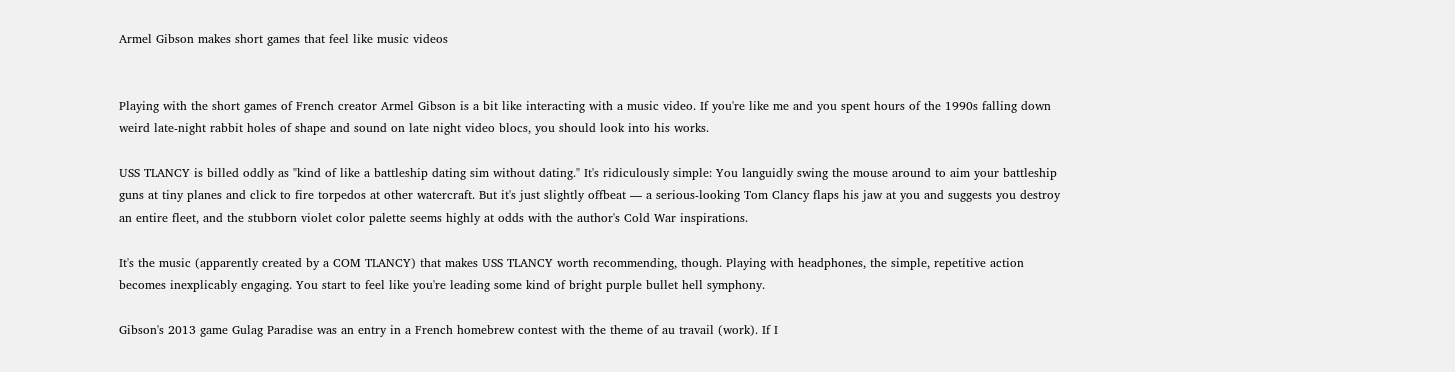Armel Gibson makes short games that feel like music videos


Playing with the short games of French creator Armel Gibson is a bit like interacting with a music video. If you're like me and you spent hours of the 1990s falling down weird late-night rabbit holes of shape and sound on late night video blocs, you should look into his works.

USS TLANCY is billed oddly as "kind of like a battleship dating sim without dating." It's ridiculously simple: You languidly swing the mouse around to aim your battleship guns at tiny planes and click to fire torpedos at other watercraft. But it's just slightly offbeat — a serious-looking Tom Clancy flaps his jaw at you and suggests you destroy an entire fleet, and the stubborn violet color palette seems highly at odds with the author's Cold War inspirations.

It's the music (apparently created by a COM TLANCY) that makes USS TLANCY worth recommending, though. Playing with headphones, the simple, repetitive action becomes inexplicably engaging. You start to feel like you're leading some kind of bright purple bullet hell symphony.

Gibson's 2013 game Gulag Paradise was an entry in a French homebrew contest with the theme of au travail (work). If I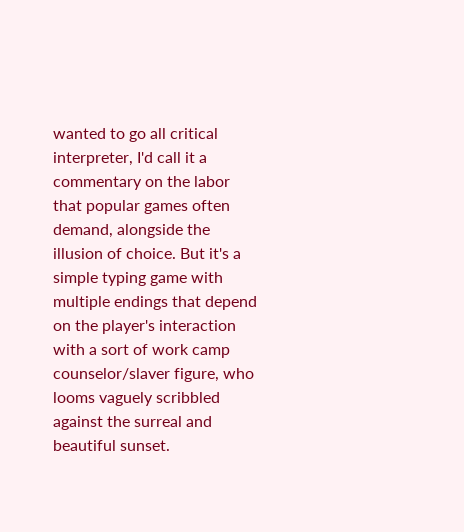wanted to go all critical interpreter, I'd call it a commentary on the labor that popular games often demand, alongside the illusion of choice. But it's a simple typing game with multiple endings that depend on the player's interaction with a sort of work camp counselor/slaver figure, who looms vaguely scribbled against the surreal and beautiful sunset.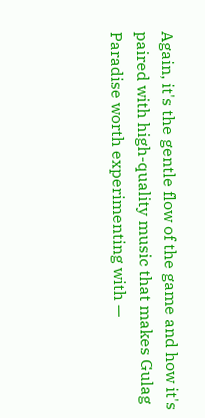Again, it's the gentle flow of the game and how it's paired with high-quality music that makes Gulag Paradise worth experimenting with —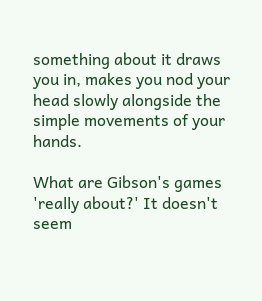something about it draws you in, makes you nod your head slowly alongside the simple movements of your hands.

What are Gibson's games 'really about?' It doesn't seem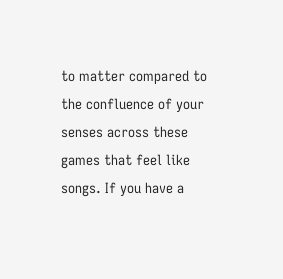to matter compared to the confluence of your senses across these games that feel like songs. If you have a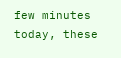few minutes today, these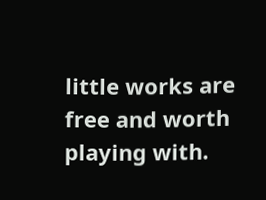little works are free and worth playing with.